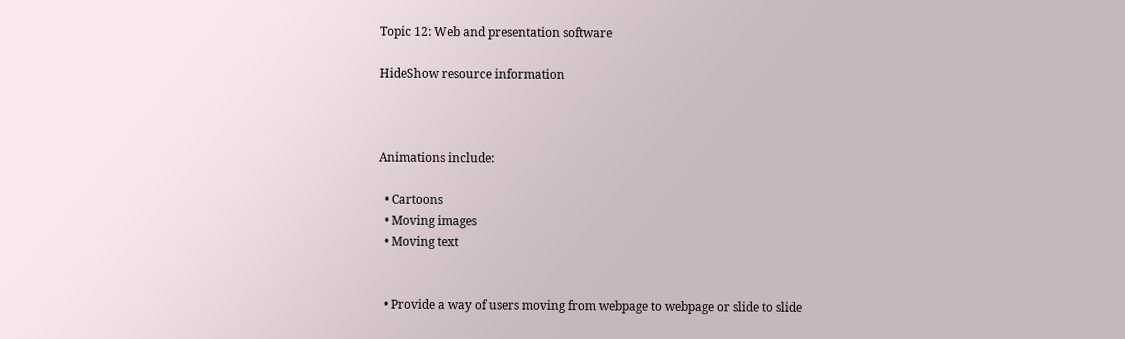Topic 12: Web and presentation software

HideShow resource information



Animations include:

  • Cartoons
  • Moving images
  • Moving text


  • Provide a way of users moving from webpage to webpage or slide to slide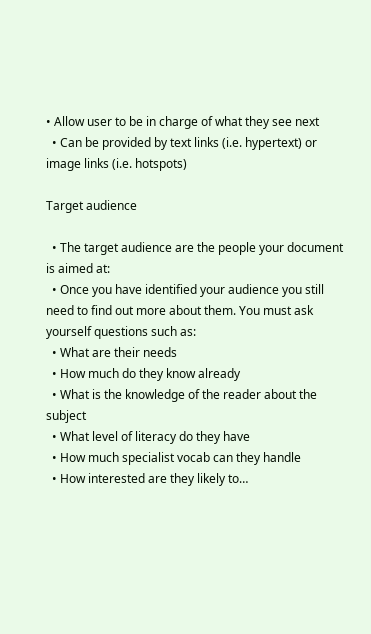• Allow user to be in charge of what they see next
  • Can be provided by text links (i.e. hypertext) or image links (i.e. hotspots)

Target audience

  • The target audience are the people your document is aimed at:
  • Once you have identified your audience you still need to find out more about them. You must ask yourself questions such as:
  • What are their needs
  • How much do they know already
  • What is the knowledge of the reader about the subject
  • What level of literacy do they have
  • How much specialist vocab can they handle
  • How interested are they likely to…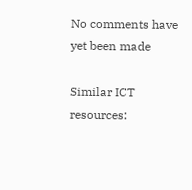No comments have yet been made

Similar ICT resources: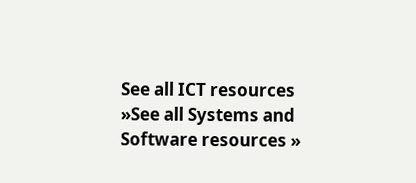See all ICT resources »See all Systems and Software resources »